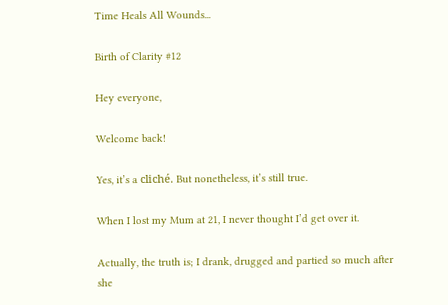Time Heals All Wounds...

Birth of Clarity #12

Hey everyone,

Welcome back!

Yes, it’s a cliché. But nonetheless, it’s still true.

When I lost my Mum at 21, I never thought I’d get over it.

Actually, the truth is; I drank, drugged and partied so much after she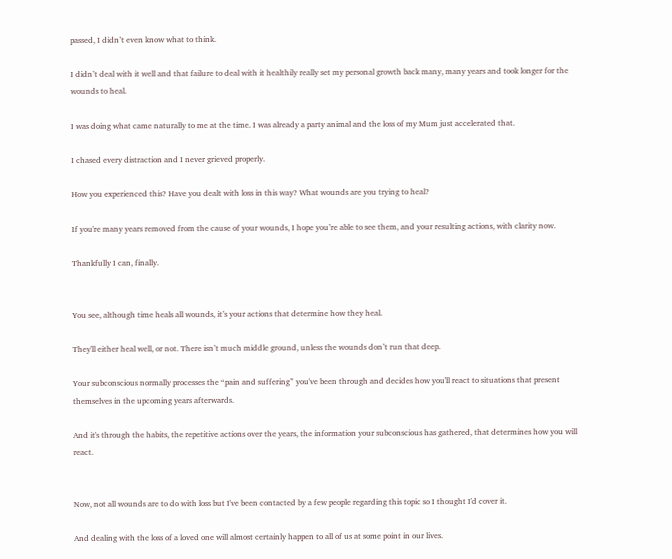passed, I didn’t even know what to think.

I didn’t deal with it well and that failure to deal with it healthily really set my personal growth back many, many years and took longer for the wounds to heal.

I was doing what came naturally to me at the time. I was already a party animal and the loss of my Mum just accelerated that.

I chased every distraction and I never grieved properly.

How you experienced this? Have you dealt with loss in this way? What wounds are you trying to heal?

If you're many years removed from the cause of your wounds, I hope you’re able to see them, and your resulting actions, with clarity now.

Thankfully I can, finally.


You see, although time heals all wounds, it’s your actions that determine how they heal.

They'll either heal well, or not. There isn’t much middle ground, unless the wounds don’t run that deep.

Your subconscious normally processes the “pain and suffering” you've been through and decides how you'll react to situations that present themselves in the upcoming years afterwards.

And it's through the habits, the repetitive actions over the years, the information your subconscious has gathered, that determines how you will react.


Now, not all wounds are to do with loss but I've been contacted by a few people regarding this topic so I thought I'd cover it.

And dealing with the loss of a loved one will almost certainly happen to all of us at some point in our lives.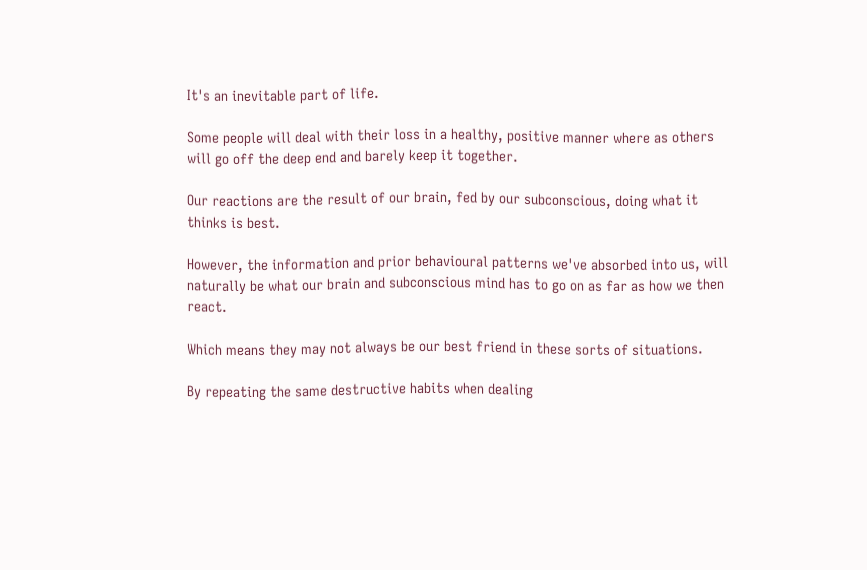It's an inevitable part of life.

Some people will deal with their loss in a healthy, positive manner where as others will go off the deep end and barely keep it together.

Our reactions are the result of our brain, fed by our subconscious, doing what it thinks is best.

However, the information and prior behavioural patterns we've absorbed into us, will naturally be what our brain and subconscious mind has to go on as far as how we then react.

Which means they may not always be our best friend in these sorts of situations.

By repeating the same destructive habits when dealing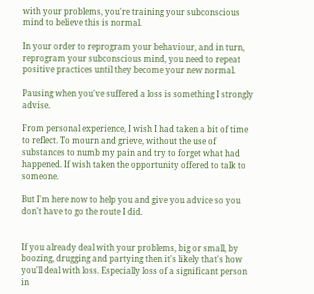with your problems, you're training your subconscious mind to believe this is normal.

In your order to reprogram your behaviour, and in turn, reprogram your subconscious mind, you need to repeat positive practices until they become your new normal.

Pausing when you've suffered a loss is something I strongly advise.

From personal experience, I wish I had taken a bit of time to reflect. To mourn and grieve, without the use of substances to numb my pain and try to forget what had happened. If wish taken the opportunity offered to talk to someone.

But I'm here now to help you and give you advice so you don't have to go the route I did.


If you already deal with your problems, big or small, by boozing, drugging and partying then it's likely that's how you'll deal with loss. Especially loss of a significant person in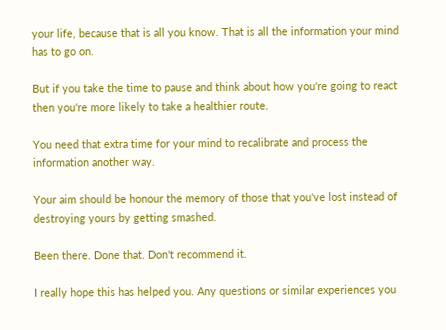your life, because that is all you know. That is all the information your mind has to go on.

But if you take the time to pause and think about how you're going to react then you're more likely to take a healthier route.

You need that extra time for your mind to recalibrate and process the information another way.

Your aim should be honour the memory of those that you've lost instead of destroying yours by getting smashed.

Been there. Done that. Don't recommend it.

I really hope this has helped you. Any questions or similar experiences you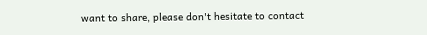want to share, please don't hesitate to contact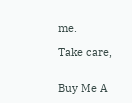me.

Take care,


Buy Me A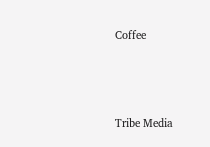Coffee



Tribe Media